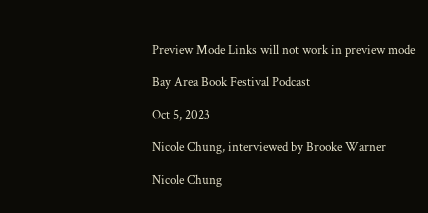Preview Mode Links will not work in preview mode

Bay Area Book Festival Podcast

Oct 5, 2023

Nicole Chung, interviewed by Brooke Warner

Nicole Chung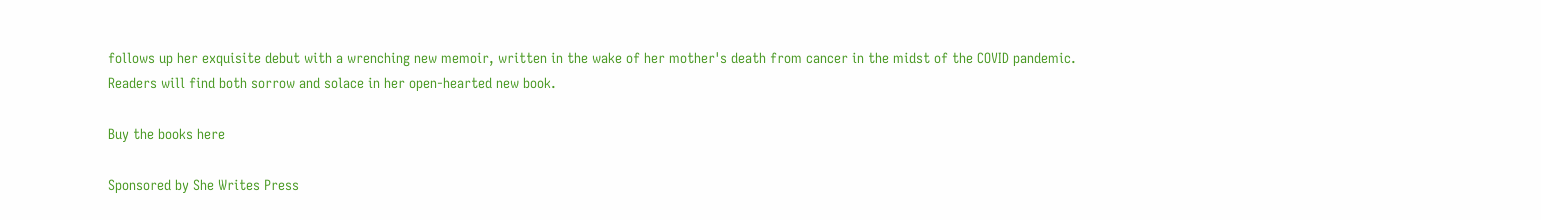follows up her exquisite debut with a wrenching new memoir, written in the wake of her mother's death from cancer in the midst of the COVID pandemic. Readers will find both sorrow and solace in her open-hearted new book.

Buy the books here

Sponsored by She Writes Press